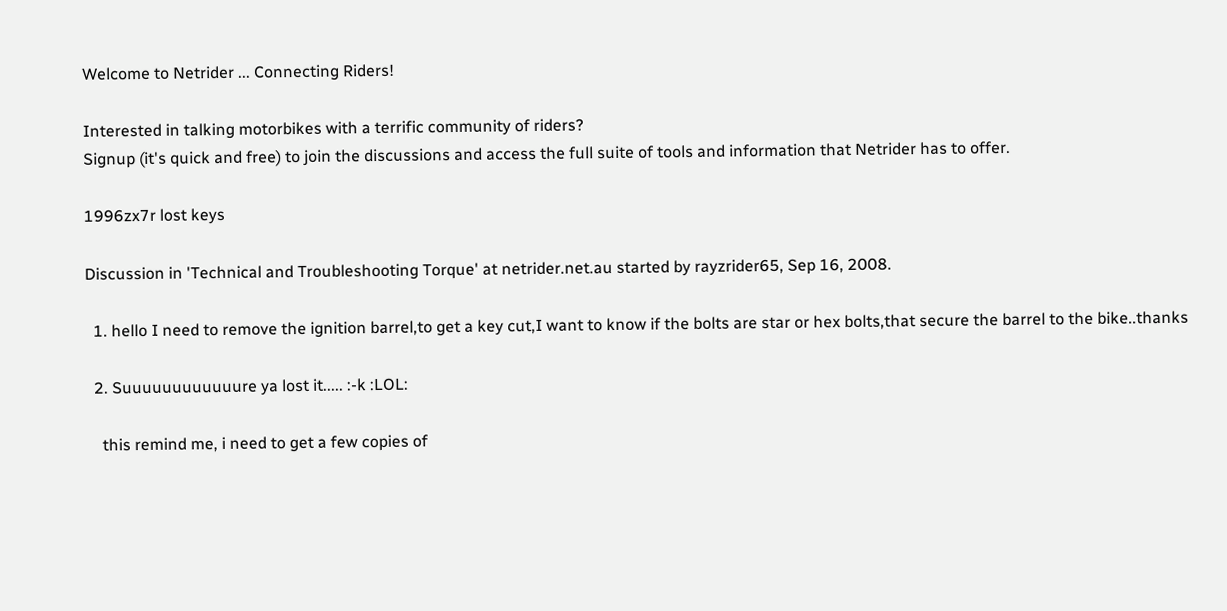Welcome to Netrider ... Connecting Riders!

Interested in talking motorbikes with a terrific community of riders?
Signup (it's quick and free) to join the discussions and access the full suite of tools and information that Netrider has to offer.

1996zx7r lost keys

Discussion in 'Technical and Troubleshooting Torque' at netrider.net.au started by rayzrider65, Sep 16, 2008.

  1. hello I need to remove the ignition barrel,to get a key cut,I want to know if the bolts are star or hex bolts,that secure the barrel to the bike..thanks

  2. Suuuuuuuuuuuure ya lost it..... :-k :LOL:

    this remind me, i need to get a few copies of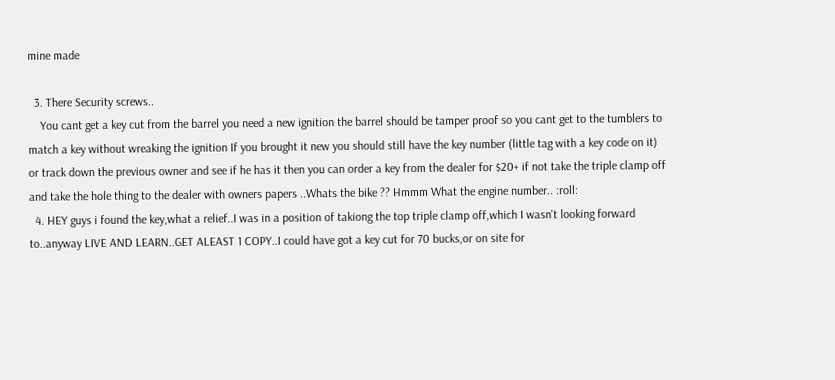mine made

  3. There Security screws..
    You cant get a key cut from the barrel you need a new ignition the barrel should be tamper proof so you cant get to the tumblers to match a key without wreaking the ignition If you brought it new you should still have the key number (little tag with a key code on it) or track down the previous owner and see if he has it then you can order a key from the dealer for $20+ if not take the triple clamp off and take the hole thing to the dealer with owners papers ..Whats the bike ?? Hmmm What the engine number.. :roll:
  4. HEY guys i found the key,what a relief..I was in a position of takiong the top triple clamp off,which I wasn't looking forward to..anyway LIVE AND LEARN..GET ALEAST 1 COPY..I could have got a key cut for 70 bucks,or on site for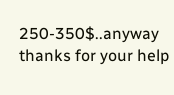250-350$..anyway thanks for your help